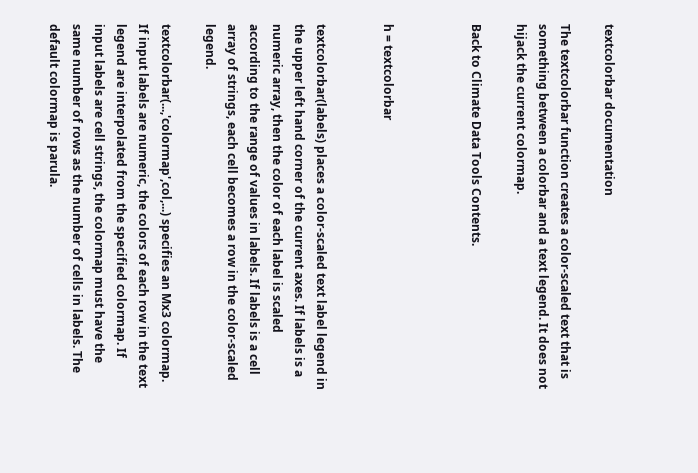textcolorbar documentation

The textcolorbar function creates a color-scaled text that is something between a colorbar and a text legend. It does not hijack the current colormap.

Back to Climate Data Tools Contents.



h = textcolorbar


textcolorbar(labels) places a color-scaled text label legend in the upper left hand corner of the current axes. If labels is a numeric array, then the color of each label is scaled according to the range of values in labels. If labels is a cell array of strings, each cell becomes a row in the color-scaled legend.

textcolorbar(...,'colormap',col,...) specifies an Mx3 colormap. If input labels are numeric, the colors of each row in the text legend are interpolated from the specified colormap. If input labels are cell strings, the colormap must have the same number of rows as the number of cells in labels. The default colormap is parula.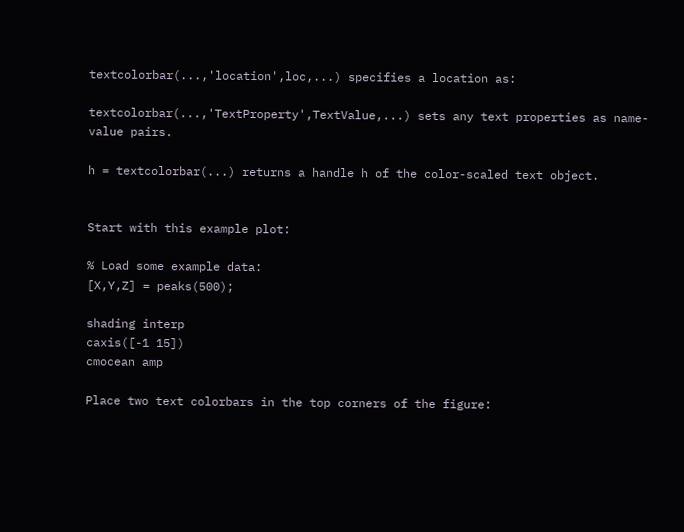textcolorbar(...,'location',loc,...) specifies a location as:

textcolorbar(...,'TextProperty',TextValue,...) sets any text properties as name-value pairs.

h = textcolorbar(...) returns a handle h of the color-scaled text object.


Start with this example plot:

% Load some example data:
[X,Y,Z] = peaks(500);

shading interp
caxis([-1 15])
cmocean amp

Place two text colorbars in the top corners of the figure: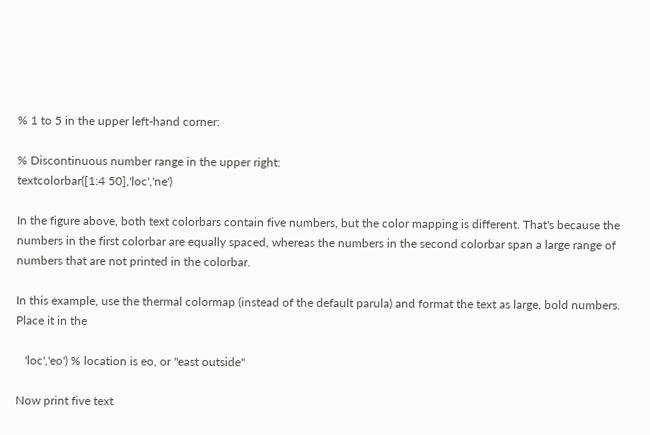% 1 to 5 in the upper left-hand corner:

% Discontinuous number range in the upper right:
textcolorbar([1:4 50],'loc','ne')

In the figure above, both text colorbars contain five numbers, but the color mapping is different. That's because the numbers in the first colorbar are equally spaced, whereas the numbers in the second colorbar span a large range of numbers that are not printed in the colorbar.

In this example, use the thermal colormap (instead of the default parula) and format the text as large, bold numbers. Place it in the

   'loc','eo') % location is eo, or "east outside"

Now print five text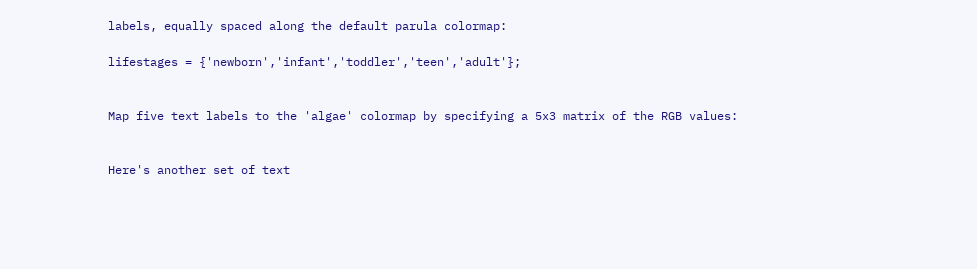labels, equally spaced along the default parula colormap:

lifestages = {'newborn','infant','toddler','teen','adult'};


Map five text labels to the 'algae' colormap by specifying a 5x3 matrix of the RGB values:


Here's another set of text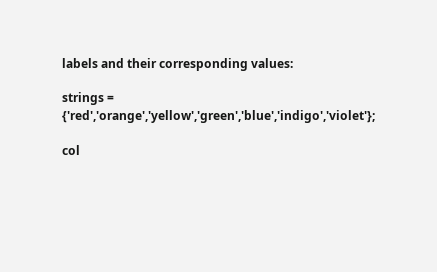labels and their corresponding values:

strings = {'red','orange','yellow','green','blue','indigo','violet'};

col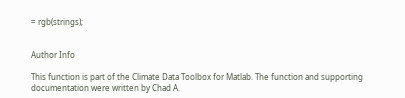= rgb(strings);


Author Info

This function is part of the Climate Data Toolbox for Matlab. The function and supporting documentation were written by Chad A.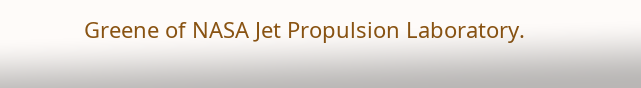Greene of NASA Jet Propulsion Laboratory.